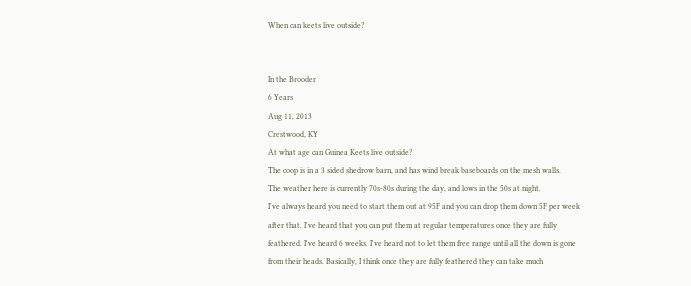When can keets live outside?


In the Brooder
6 Years
Aug 11, 2013
Crestwood, KY
At what age can Guinea Keets live outside?
The coop is in a 3 sided shedrow barn, and has wind break baseboards on the mesh walls.
The weather here is currently 70s-80s during the day, and lows in the 50s at night.
I've always heard you need to start them out at 95F and you can drop them down 5F per week after that. I've heard that you can put them at regular temperatures once they are fully feathered. I've heard 6 weeks. I've heard not to let them free range until all the down is gone from their heads. Basically, I think once they are fully feathered they can take much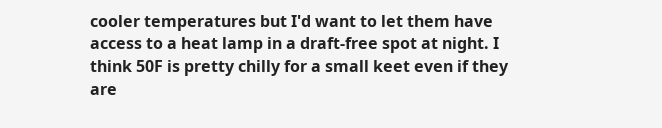cooler temperatures but I'd want to let them have access to a heat lamp in a draft-free spot at night. I think 50F is pretty chilly for a small keet even if they are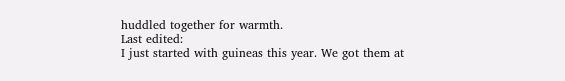huddled together for warmth.
Last edited:
I just started with guineas this year. We got them at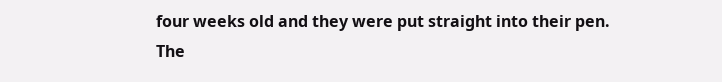four weeks old and they were put straight into their pen. The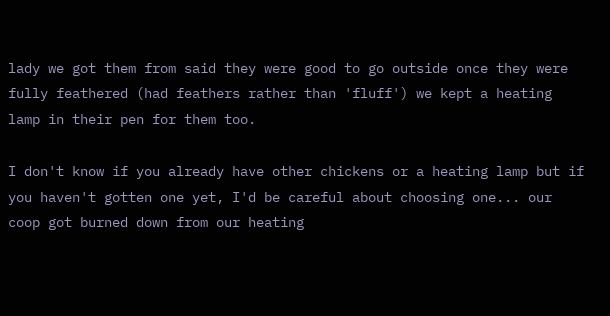lady we got them from said they were good to go outside once they were fully feathered (had feathers rather than 'fluff') we kept a heating lamp in their pen for them too.

I don't know if you already have other chickens or a heating lamp but if you haven't gotten one yet, I'd be careful about choosing one... our coop got burned down from our heating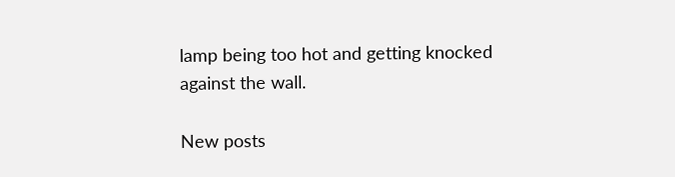lamp being too hot and getting knocked against the wall.

New posts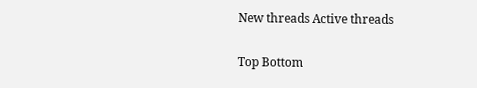New threads Active threads

Top Bottom